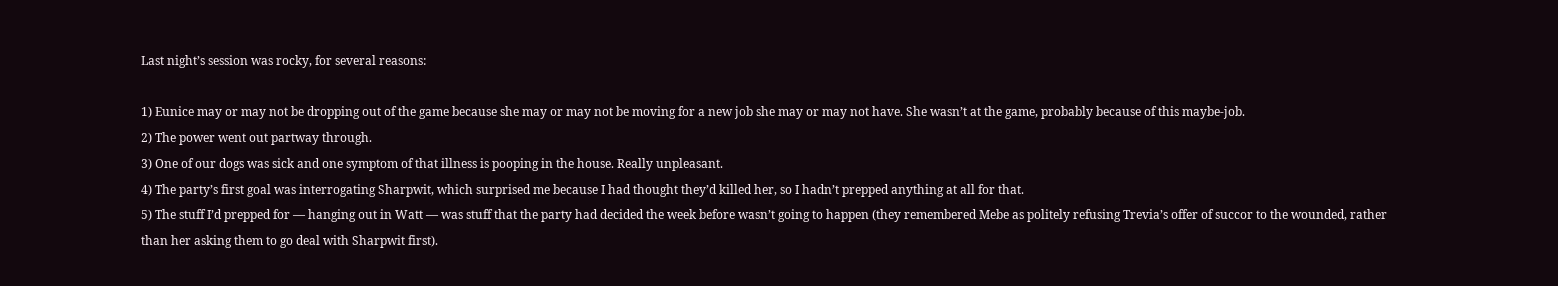Last night’s session was rocky, for several reasons:

1) Eunice may or may not be dropping out of the game because she may or may not be moving for a new job she may or may not have. She wasn’t at the game, probably because of this maybe-job.
2) The power went out partway through.
3) One of our dogs was sick and one symptom of that illness is pooping in the house. Really unpleasant.
4) The party’s first goal was interrogating Sharpwit, which surprised me because I had thought they’d killed her, so I hadn’t prepped anything at all for that.
5) The stuff I’d prepped for — hanging out in Watt — was stuff that the party had decided the week before wasn’t going to happen (they remembered Mebe as politely refusing Trevia’s offer of succor to the wounded, rather than her asking them to go deal with Sharpwit first).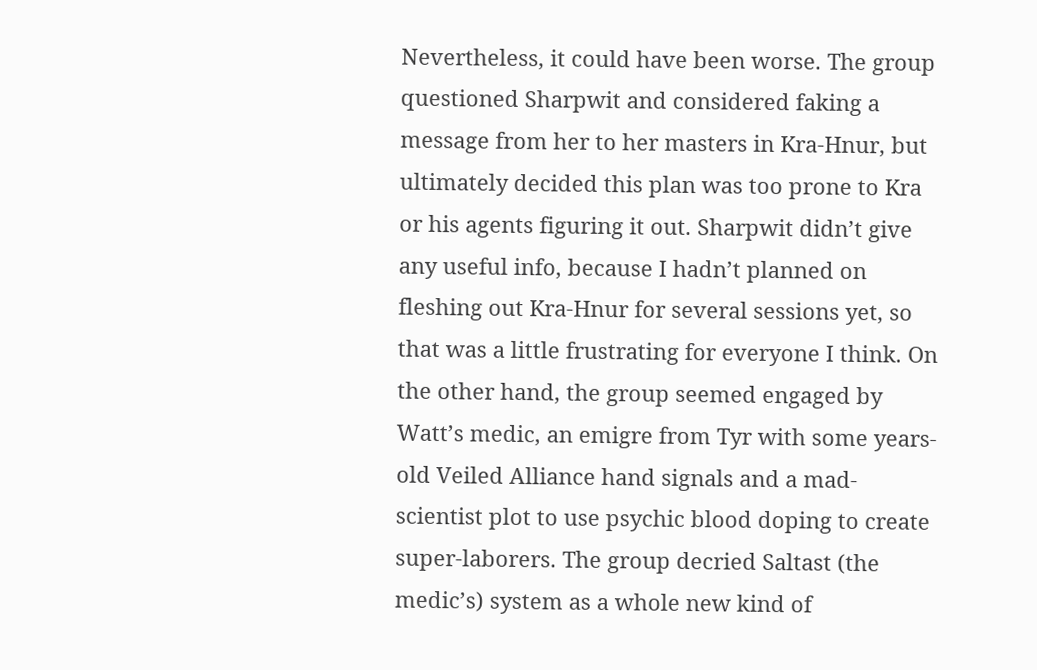Nevertheless, it could have been worse. The group questioned Sharpwit and considered faking a message from her to her masters in Kra-Hnur, but ultimately decided this plan was too prone to Kra or his agents figuring it out. Sharpwit didn’t give any useful info, because I hadn’t planned on fleshing out Kra-Hnur for several sessions yet, so that was a little frustrating for everyone I think. On the other hand, the group seemed engaged by Watt’s medic, an emigre from Tyr with some years-old Veiled Alliance hand signals and a mad-scientist plot to use psychic blood doping to create super-laborers. The group decried Saltast (the medic’s) system as a whole new kind of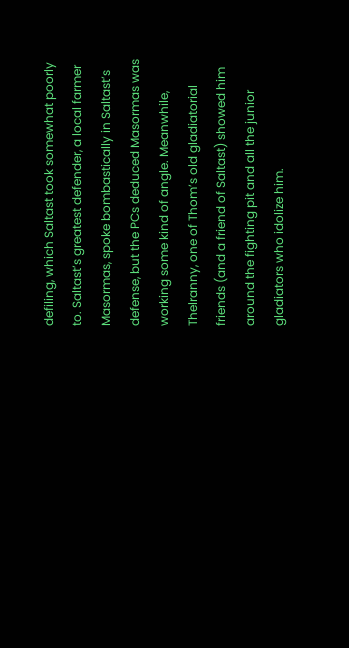defiling, which Saltast took somewhat poorly to. Saltast’s greatest defender, a local farmer Masormas, spoke bombastically in Saltast’s defense, but the PCs deduced Masormas was working some kind of angle. Meanwhile, Thelranny, one of Thom’s old gladiatorial friends (and a friend of Saltast) showed him around the fighting pit and all the junior gladiators who idolize him.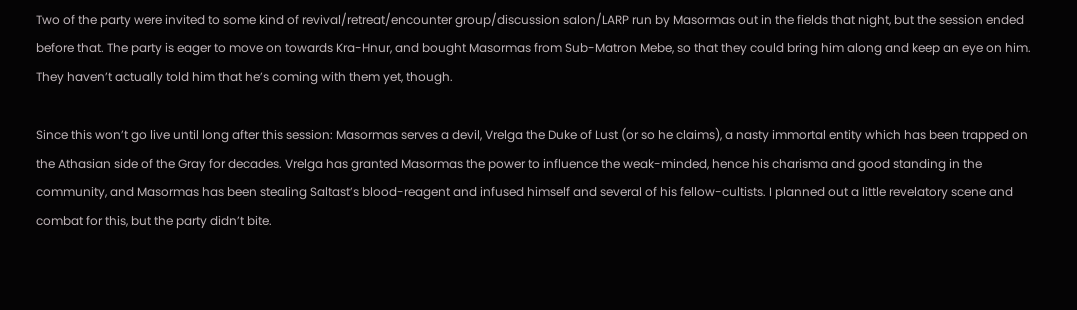Two of the party were invited to some kind of revival/retreat/encounter group/discussion salon/LARP run by Masormas out in the fields that night, but the session ended before that. The party is eager to move on towards Kra-Hnur, and bought Masormas from Sub-Matron Mebe, so that they could bring him along and keep an eye on him. They haven’t actually told him that he’s coming with them yet, though.

Since this won’t go live until long after this session: Masormas serves a devil, Vrelga the Duke of Lust (or so he claims), a nasty immortal entity which has been trapped on the Athasian side of the Gray for decades. Vrelga has granted Masormas the power to influence the weak-minded, hence his charisma and good standing in the community, and Masormas has been stealing Saltast’s blood-reagent and infused himself and several of his fellow-cultists. I planned out a little revelatory scene and combat for this, but the party didn’t bite.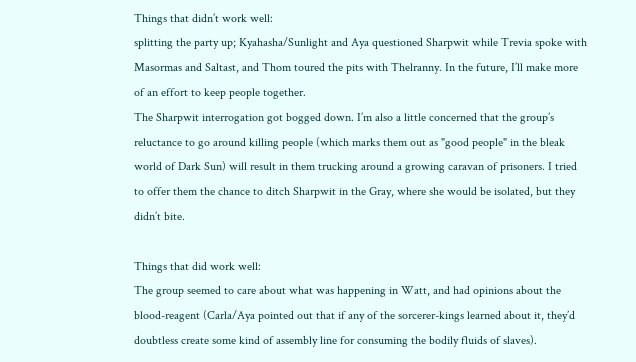Things that didn’t work well:
splitting the party up; Kyahasha/Sunlight and Aya questioned Sharpwit while Trevia spoke with Masormas and Saltast, and Thom toured the pits with Thelranny. In the future, I’ll make more of an effort to keep people together.
The Sharpwit interrogation got bogged down. I’m also a little concerned that the group’s reluctance to go around killing people (which marks them out as "good people" in the bleak world of Dark Sun) will result in them trucking around a growing caravan of prisoners. I tried to offer them the chance to ditch Sharpwit in the Gray, where she would be isolated, but they didn’t bite.

Things that did work well:
The group seemed to care about what was happening in Watt, and had opinions about the blood-reagent (Carla/Aya pointed out that if any of the sorcerer-kings learned about it, they’d doubtless create some kind of assembly line for consuming the bodily fluids of slaves).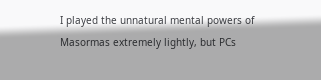I played the unnatural mental powers of Masormas extremely lightly, but PCs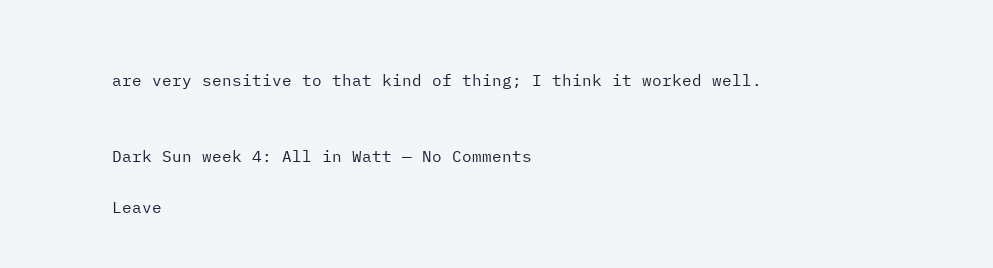are very sensitive to that kind of thing; I think it worked well.


Dark Sun week 4: All in Watt — No Comments

Leave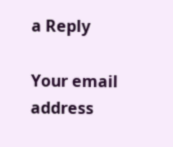a Reply

Your email address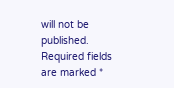will not be published. Required fields are marked *